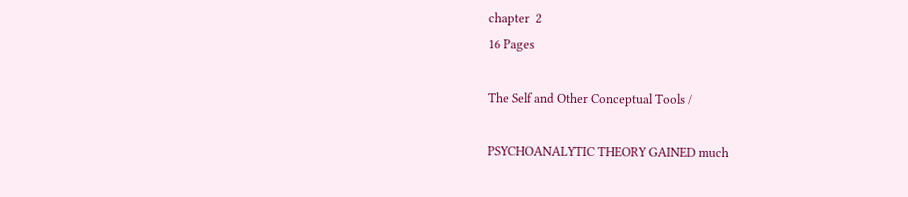chapter  2
16 Pages

The Self and Other Conceptual Tools /

PSYCHOANALYTIC THEORY GAINED much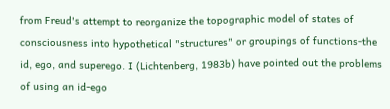from Freud's attempt to reorganize the topographic model of states of consciousness into hypothetical "structures" or groupings of functions-the id, ego, and superego. I (Lichtenberg, 1983b) have pointed out the problems of using an id-ego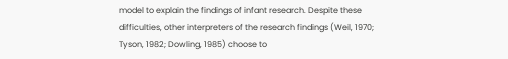model to explain the findings of infant research. Despite these difficulties, other interpreters of the research findings (Weil, 1970; Tyson, 1982; Dowling, 1985) choose to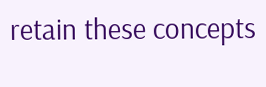retain these concepts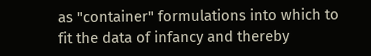as "container" formulations into which to fit the data of infancy and thereby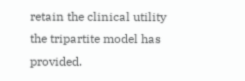retain the clinical utility the tripartite model has provided.